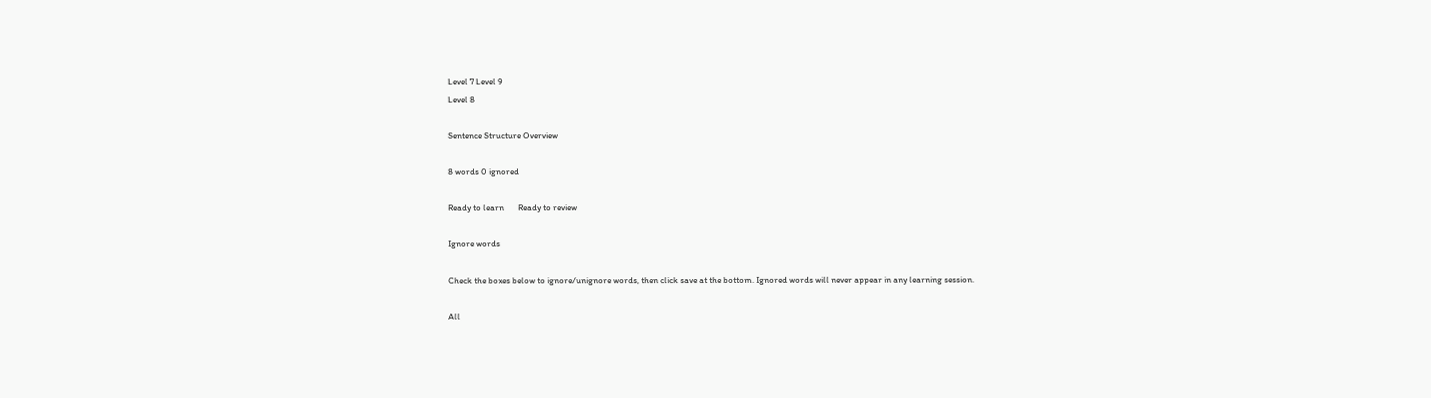Level 7 Level 9
Level 8

Sentence Structure Overview

8 words 0 ignored

Ready to learn       Ready to review

Ignore words

Check the boxes below to ignore/unignore words, then click save at the bottom. Ignored words will never appear in any learning session.

All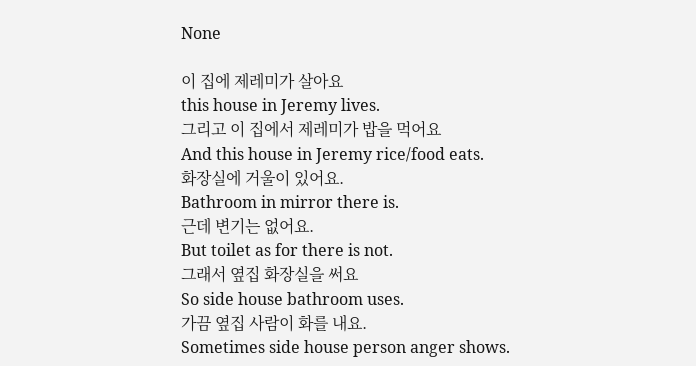None

이 집에 제레미가 살아요
this house in Jeremy lives.
그리고 이 집에서 제레미가 밥을 먹어요
And this house in Jeremy rice/food eats.
화장실에 거울이 있어요.
Bathroom in mirror there is.
근데 변기는 없어요.
But toilet as for there is not.
그래서 옆집 화장실을 써요
So side house bathroom uses.
가끔 옆집 사람이 화를 내요.
Sometimes side house person anger shows.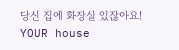당신 집에 화장실 있잖아요!
YOUR house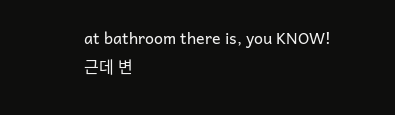at bathroom there is, you KNOW!
근데 변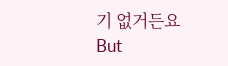기 없거든요
But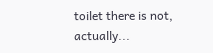toilet there is not, actually...